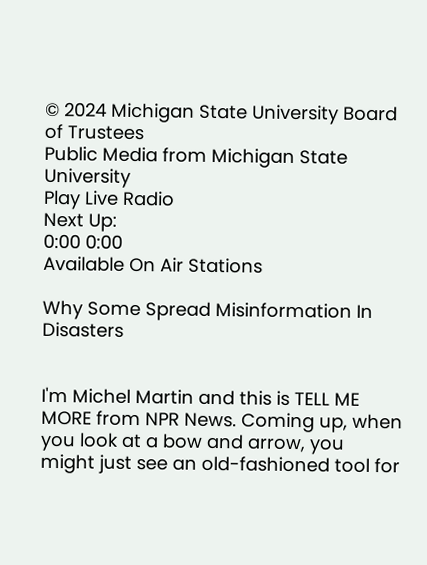© 2024 Michigan State University Board of Trustees
Public Media from Michigan State University
Play Live Radio
Next Up:
0:00 0:00
Available On Air Stations

Why Some Spread Misinformation In Disasters


I'm Michel Martin and this is TELL ME MORE from NPR News. Coming up, when you look at a bow and arrow, you might just see an old-fashioned tool for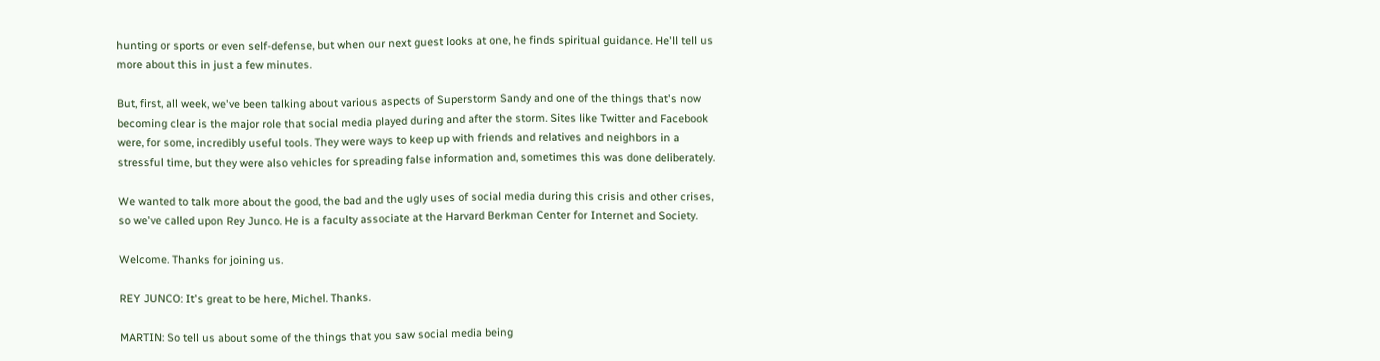hunting or sports or even self-defense, but when our next guest looks at one, he finds spiritual guidance. He'll tell us more about this in just a few minutes.

But, first, all week, we've been talking about various aspects of Superstorm Sandy and one of the things that's now becoming clear is the major role that social media played during and after the storm. Sites like Twitter and Facebook were, for some, incredibly useful tools. They were ways to keep up with friends and relatives and neighbors in a stressful time, but they were also vehicles for spreading false information and, sometimes this was done deliberately.

We wanted to talk more about the good, the bad and the ugly uses of social media during this crisis and other crises, so we've called upon Rey Junco. He is a faculty associate at the Harvard Berkman Center for Internet and Society.

Welcome. Thanks for joining us.

REY JUNCO: It's great to be here, Michel. Thanks.

MARTIN: So tell us about some of the things that you saw social media being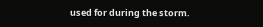used for during the storm.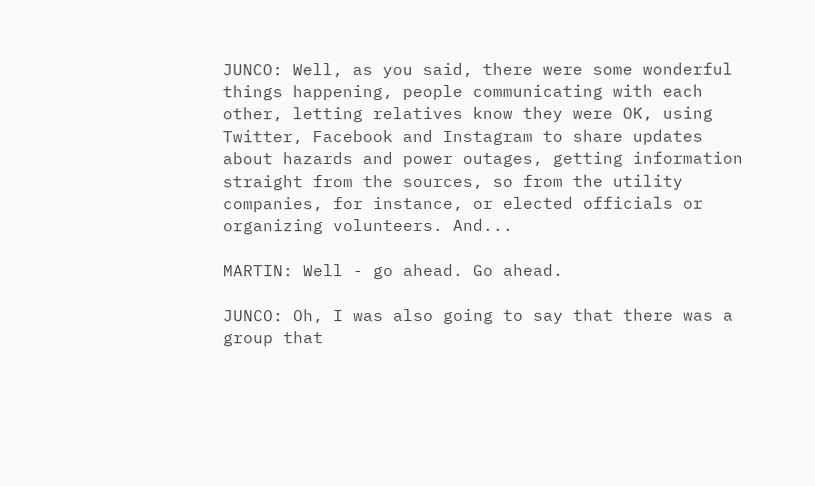JUNCO: Well, as you said, there were some wonderful things happening, people communicating with each other, letting relatives know they were OK, using Twitter, Facebook and Instagram to share updates about hazards and power outages, getting information straight from the sources, so from the utility companies, for instance, or elected officials or organizing volunteers. And...

MARTIN: Well - go ahead. Go ahead.

JUNCO: Oh, I was also going to say that there was a group that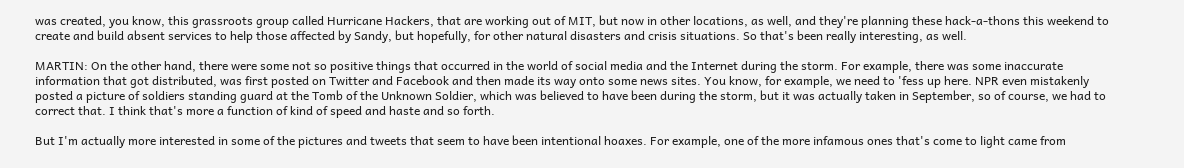was created, you know, this grassroots group called Hurricane Hackers, that are working out of MIT, but now in other locations, as well, and they're planning these hack-a-thons this weekend to create and build absent services to help those affected by Sandy, but hopefully, for other natural disasters and crisis situations. So that's been really interesting, as well.

MARTIN: On the other hand, there were some not so positive things that occurred in the world of social media and the Internet during the storm. For example, there was some inaccurate information that got distributed, was first posted on Twitter and Facebook and then made its way onto some news sites. You know, for example, we need to 'fess up here. NPR even mistakenly posted a picture of soldiers standing guard at the Tomb of the Unknown Soldier, which was believed to have been during the storm, but it was actually taken in September, so of course, we had to correct that. I think that's more a function of kind of speed and haste and so forth.

But I'm actually more interested in some of the pictures and tweets that seem to have been intentional hoaxes. For example, one of the more infamous ones that's come to light came from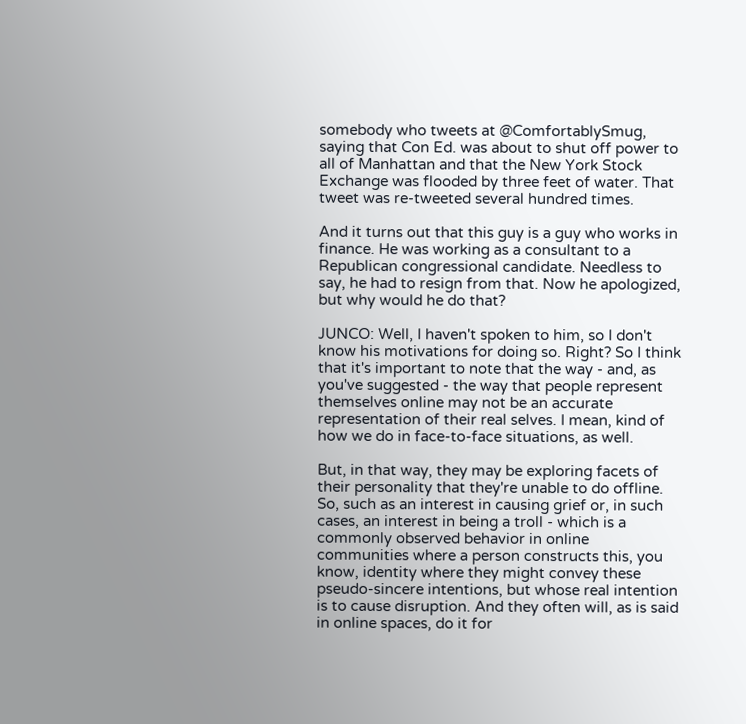somebody who tweets at @ComfortablySmug, saying that Con Ed. was about to shut off power to all of Manhattan and that the New York Stock Exchange was flooded by three feet of water. That tweet was re-tweeted several hundred times.

And it turns out that this guy is a guy who works in finance. He was working as a consultant to a Republican congressional candidate. Needless to say, he had to resign from that. Now he apologized, but why would he do that?

JUNCO: Well, I haven't spoken to him, so I don't know his motivations for doing so. Right? So I think that it's important to note that the way - and, as you've suggested - the way that people represent themselves online may not be an accurate representation of their real selves. I mean, kind of how we do in face-to-face situations, as well.

But, in that way, they may be exploring facets of their personality that they're unable to do offline. So, such as an interest in causing grief or, in such cases, an interest in being a troll - which is a commonly observed behavior in online communities where a person constructs this, you know, identity where they might convey these pseudo-sincere intentions, but whose real intention is to cause disruption. And they often will, as is said in online spaces, do it for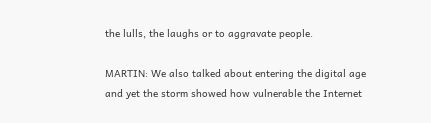the lulls, the laughs or to aggravate people.

MARTIN: We also talked about entering the digital age and yet the storm showed how vulnerable the Internet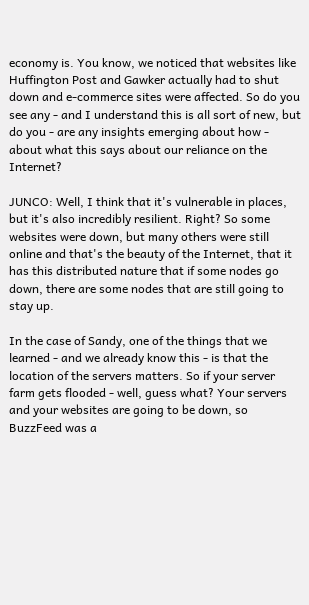economy is. You know, we noticed that websites like Huffington Post and Gawker actually had to shut down and e-commerce sites were affected. So do you see any - and I understand this is all sort of new, but do you - are any insights emerging about how - about what this says about our reliance on the Internet?

JUNCO: Well, I think that it's vulnerable in places, but it's also incredibly resilient. Right? So some websites were down, but many others were still online and that's the beauty of the Internet, that it has this distributed nature that if some nodes go down, there are some nodes that are still going to stay up.

In the case of Sandy, one of the things that we learned - and we already know this - is that the location of the servers matters. So if your server farm gets flooded - well, guess what? Your servers and your websites are going to be down, so BuzzFeed was a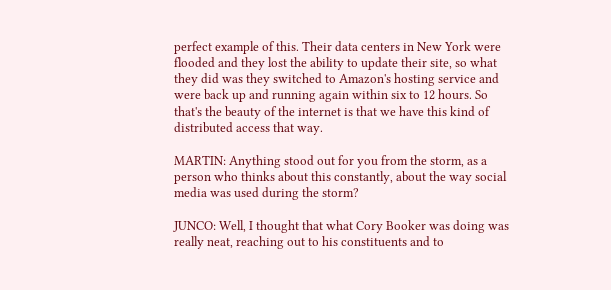perfect example of this. Their data centers in New York were flooded and they lost the ability to update their site, so what they did was they switched to Amazon's hosting service and were back up and running again within six to 12 hours. So that's the beauty of the internet is that we have this kind of distributed access that way.

MARTIN: Anything stood out for you from the storm, as a person who thinks about this constantly, about the way social media was used during the storm?

JUNCO: Well, I thought that what Cory Booker was doing was really neat, reaching out to his constituents and to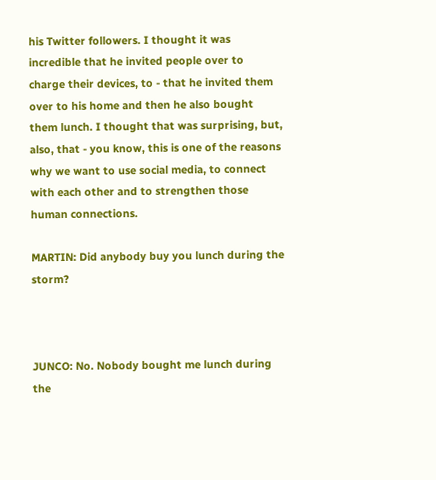his Twitter followers. I thought it was incredible that he invited people over to charge their devices, to - that he invited them over to his home and then he also bought them lunch. I thought that was surprising, but, also, that - you know, this is one of the reasons why we want to use social media, to connect with each other and to strengthen those human connections.

MARTIN: Did anybody buy you lunch during the storm?



JUNCO: No. Nobody bought me lunch during the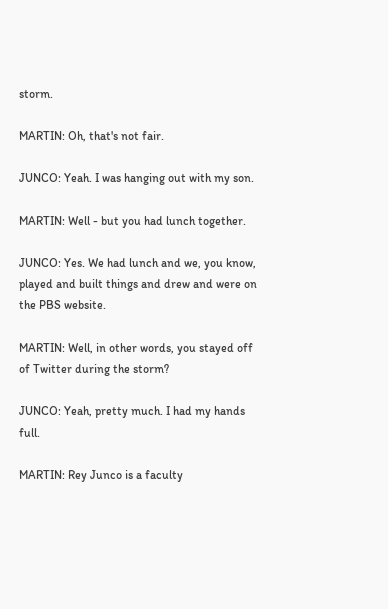storm.

MARTIN: Oh, that's not fair.

JUNCO: Yeah. I was hanging out with my son.

MARTIN: Well - but you had lunch together.

JUNCO: Yes. We had lunch and we, you know, played and built things and drew and were on the PBS website.

MARTIN: Well, in other words, you stayed off of Twitter during the storm?

JUNCO: Yeah, pretty much. I had my hands full.

MARTIN: Rey Junco is a faculty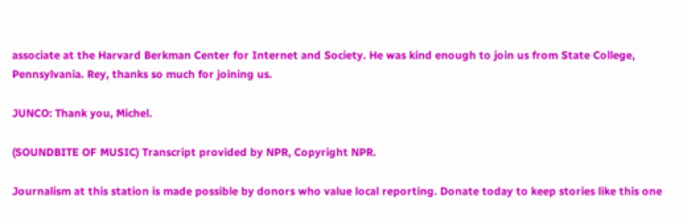associate at the Harvard Berkman Center for Internet and Society. He was kind enough to join us from State College, Pennsylvania. Rey, thanks so much for joining us.

JUNCO: Thank you, Michel.

(SOUNDBITE OF MUSIC) Transcript provided by NPR, Copyright NPR.

Journalism at this station is made possible by donors who value local reporting. Donate today to keep stories like this one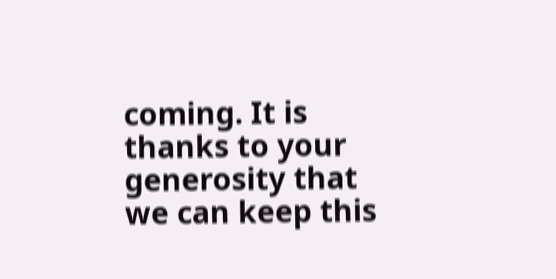coming. It is thanks to your generosity that we can keep this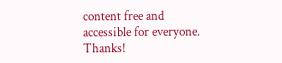content free and accessible for everyone. Thanks!